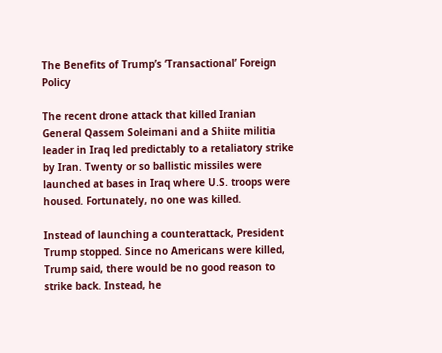The Benefits of Trump’s ‘Transactional’ Foreign Policy

The recent drone attack that killed Iranian General Qassem Soleimani and a Shiite militia leader in Iraq led predictably to a retaliatory strike by Iran. Twenty or so ballistic missiles were launched at bases in Iraq where U.S. troops were housed. Fortunately, no one was killed.

Instead of launching a counterattack, President Trump stopped. Since no Americans were killed, Trump said, there would be no good reason to strike back. Instead, he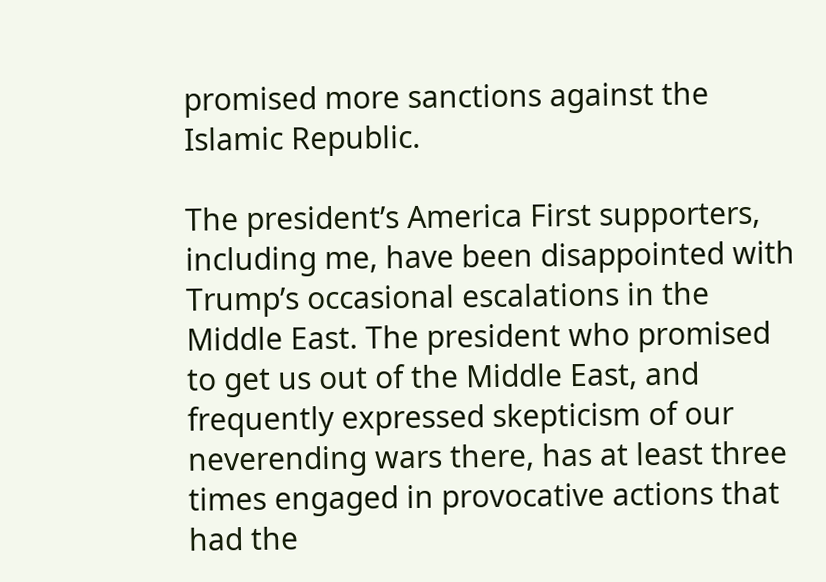promised more sanctions against the Islamic Republic.

The president’s America First supporters, including me, have been disappointed with Trump’s occasional escalations in the Middle East. The president who promised to get us out of the Middle East, and frequently expressed skepticism of our neverending wars there, has at least three times engaged in provocative actions that had the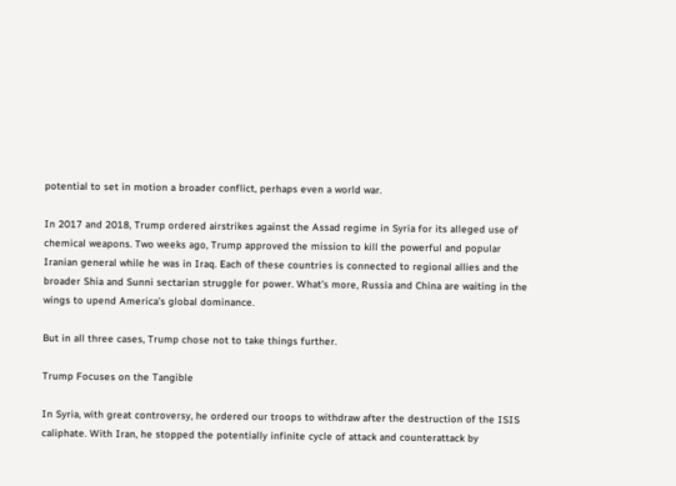potential to set in motion a broader conflict, perhaps even a world war.

In 2017 and 2018, Trump ordered airstrikes against the Assad regime in Syria for its alleged use of chemical weapons. Two weeks ago, Trump approved the mission to kill the powerful and popular Iranian general while he was in Iraq. Each of these countries is connected to regional allies and the broader Shia and Sunni sectarian struggle for power. What’s more, Russia and China are waiting in the wings to upend America’s global dominance.

But in all three cases, Trump chose not to take things further.

Trump Focuses on the Tangible

In Syria, with great controversy, he ordered our troops to withdraw after the destruction of the ISIS caliphate. With Iran, he stopped the potentially infinite cycle of attack and counterattack by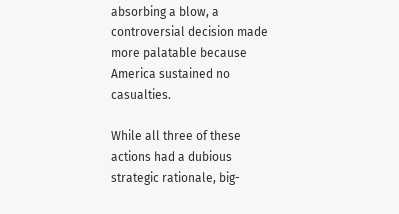absorbing a blow, a controversial decision made more palatable because America sustained no casualties.

While all three of these actions had a dubious strategic rationale, big-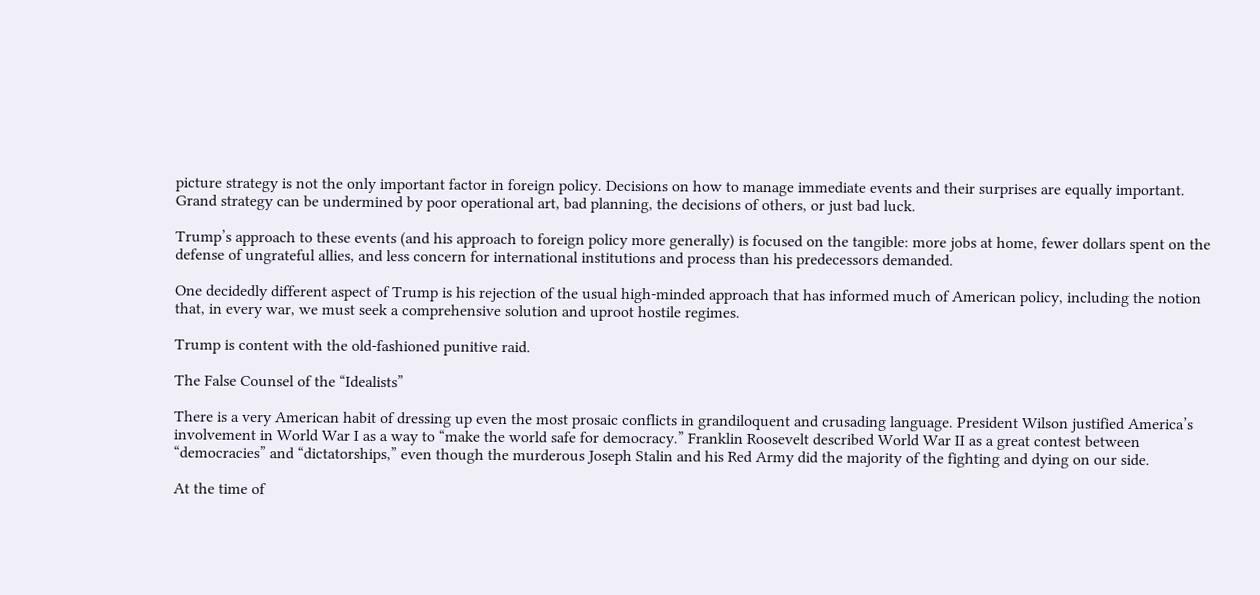picture strategy is not the only important factor in foreign policy. Decisions on how to manage immediate events and their surprises are equally important. Grand strategy can be undermined by poor operational art, bad planning, the decisions of others, or just bad luck.

Trump’s approach to these events (and his approach to foreign policy more generally) is focused on the tangible: more jobs at home, fewer dollars spent on the defense of ungrateful allies, and less concern for international institutions and process than his predecessors demanded.

One decidedly different aspect of Trump is his rejection of the usual high-minded approach that has informed much of American policy, including the notion that, in every war, we must seek a comprehensive solution and uproot hostile regimes.

Trump is content with the old-fashioned punitive raid.

The False Counsel of the “Idealists”

There is a very American habit of dressing up even the most prosaic conflicts in grandiloquent and crusading language. President Wilson justified America’s involvement in World War I as a way to “make the world safe for democracy.” Franklin Roosevelt described World War II as a great contest between “democracies” and “dictatorships,” even though the murderous Joseph Stalin and his Red Army did the majority of the fighting and dying on our side.

At the time of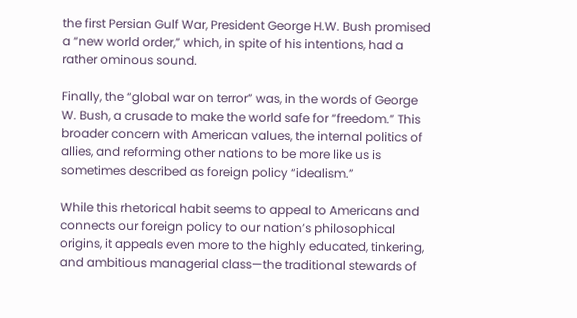the first Persian Gulf War, President George H.W. Bush promised a “new world order,” which, in spite of his intentions, had a rather ominous sound.

Finally, the “global war on terror” was, in the words of George W. Bush, a crusade to make the world safe for “freedom.” This broader concern with American values, the internal politics of allies, and reforming other nations to be more like us is sometimes described as foreign policy “idealism.”

While this rhetorical habit seems to appeal to Americans and connects our foreign policy to our nation’s philosophical origins, it appeals even more to the highly educated, tinkering, and ambitious managerial class—the traditional stewards of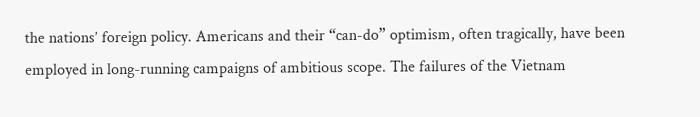the nations’ foreign policy. Americans and their “can-do” optimism, often tragically, have been employed in long-running campaigns of ambitious scope. The failures of the Vietnam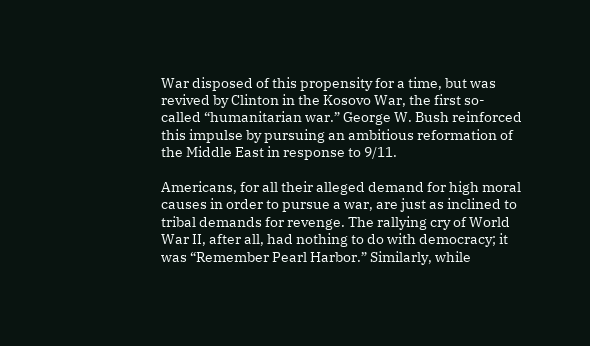War disposed of this propensity for a time, but was revived by Clinton in the Kosovo War, the first so-called “humanitarian war.” George W. Bush reinforced this impulse by pursuing an ambitious reformation of the Middle East in response to 9/11.

Americans, for all their alleged demand for high moral causes in order to pursue a war, are just as inclined to tribal demands for revenge. The rallying cry of World War II, after all, had nothing to do with democracy; it was “Remember Pearl Harbor.” Similarly, while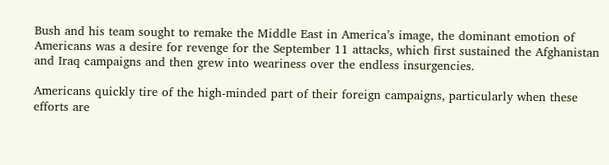Bush and his team sought to remake the Middle East in America’s image, the dominant emotion of Americans was a desire for revenge for the September 11 attacks, which first sustained the Afghanistan and Iraq campaigns and then grew into weariness over the endless insurgencies.

Americans quickly tire of the high-minded part of their foreign campaigns, particularly when these efforts are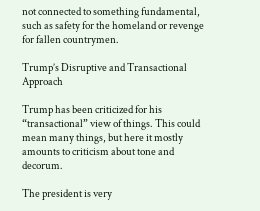not connected to something fundamental, such as safety for the homeland or revenge for fallen countrymen.

Trump’s Disruptive and Transactional Approach

Trump has been criticized for his “transactional” view of things. This could mean many things, but here it mostly amounts to criticism about tone and decorum.

The president is very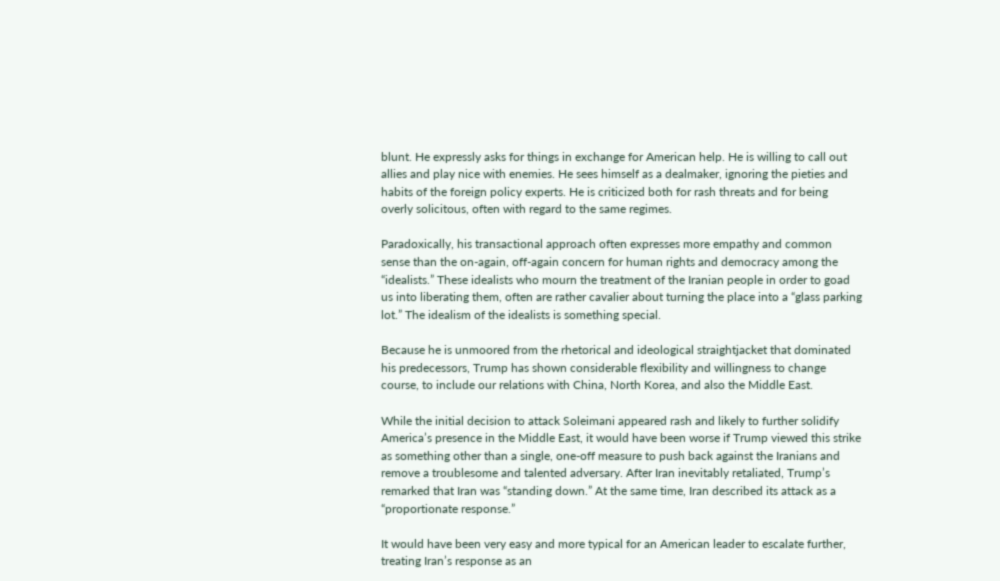blunt. He expressly asks for things in exchange for American help. He is willing to call out allies and play nice with enemies. He sees himself as a dealmaker, ignoring the pieties and habits of the foreign policy experts. He is criticized both for rash threats and for being overly solicitous, often with regard to the same regimes.

Paradoxically, his transactional approach often expresses more empathy and common sense than the on-again, off-again concern for human rights and democracy among the “idealists.” These idealists who mourn the treatment of the Iranian people in order to goad us into liberating them, often are rather cavalier about turning the place into a “glass parking lot.” The idealism of the idealists is something special.

Because he is unmoored from the rhetorical and ideological straightjacket that dominated his predecessors, Trump has shown considerable flexibility and willingness to change course, to include our relations with China, North Korea, and also the Middle East.

While the initial decision to attack Soleimani appeared rash and likely to further solidify America’s presence in the Middle East, it would have been worse if Trump viewed this strike as something other than a single, one-off measure to push back against the Iranians and remove a troublesome and talented adversary. After Iran inevitably retaliated, Trump’s remarked that Iran was “standing down.” At the same time, Iran described its attack as a “proportionate response.”

It would have been very easy and more typical for an American leader to escalate further, treating Iran’s response as an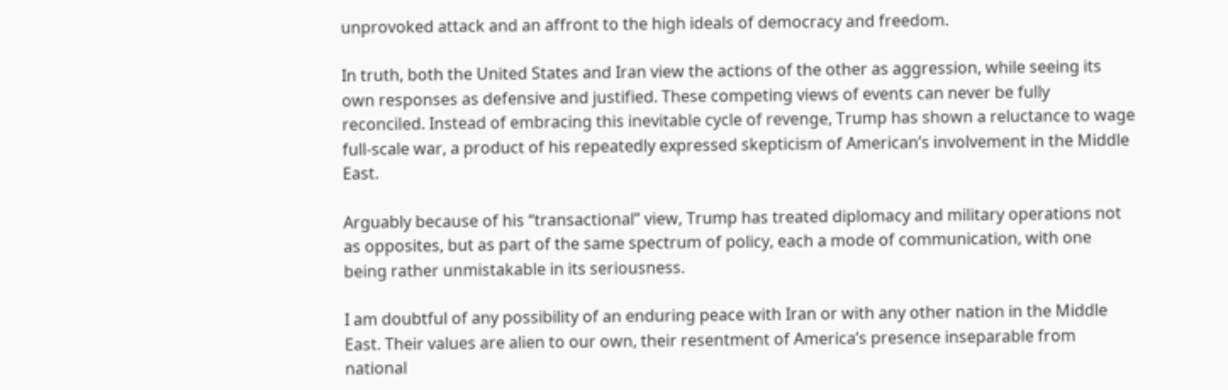unprovoked attack and an affront to the high ideals of democracy and freedom.

In truth, both the United States and Iran view the actions of the other as aggression, while seeing its own responses as defensive and justified. These competing views of events can never be fully reconciled. Instead of embracing this inevitable cycle of revenge, Trump has shown a reluctance to wage full-scale war, a product of his repeatedly expressed skepticism of American’s involvement in the Middle East.

Arguably because of his “transactional” view, Trump has treated diplomacy and military operations not as opposites, but as part of the same spectrum of policy, each a mode of communication, with one being rather unmistakable in its seriousness.

I am doubtful of any possibility of an enduring peace with Iran or with any other nation in the Middle East. Their values are alien to our own, their resentment of America’s presence inseparable from national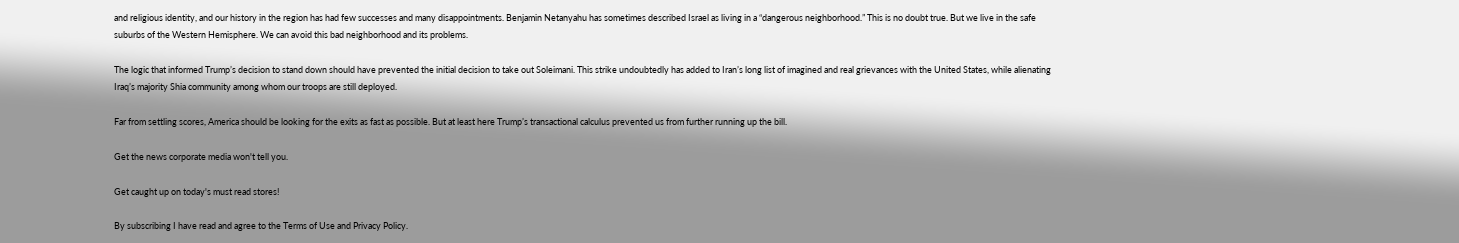and religious identity, and our history in the region has had few successes and many disappointments. Benjamin Netanyahu has sometimes described Israel as living in a “dangerous neighborhood.” This is no doubt true. But we live in the safe suburbs of the Western Hemisphere. We can avoid this bad neighborhood and its problems.

The logic that informed Trump’s decision to stand down should have prevented the initial decision to take out Soleimani. This strike undoubtedly has added to Iran’s long list of imagined and real grievances with the United States, while alienating Iraq’s majority Shia community among whom our troops are still deployed.

Far from settling scores, America should be looking for the exits as fast as possible. But at least here Trump’s transactional calculus prevented us from further running up the bill.

Get the news corporate media won't tell you.

Get caught up on today's must read stores!

By subscribing I have read and agree to the Terms of Use and Privacy Policy.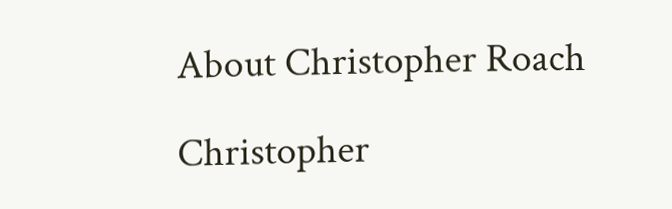About Christopher Roach

Christopher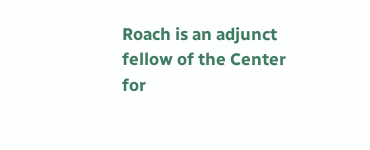Roach is an adjunct fellow of the Center for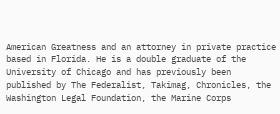American Greatness and an attorney in private practice based in Florida. He is a double graduate of the University of Chicago and has previously been published by The Federalist, Takimag, Chronicles, the Washington Legal Foundation, the Marine Corps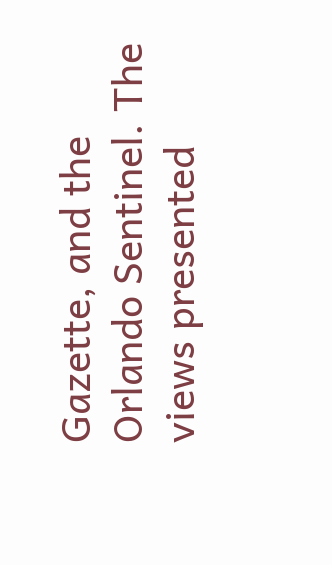Gazette, and the Orlando Sentinel. The views presented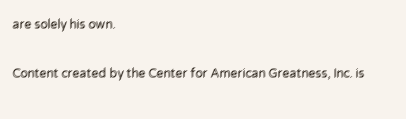are solely his own.

Content created by the Center for American Greatness, Inc. is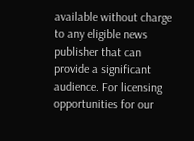available without charge to any eligible news publisher that can provide a significant audience. For licensing opportunities for our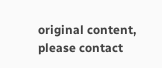original content, please contact